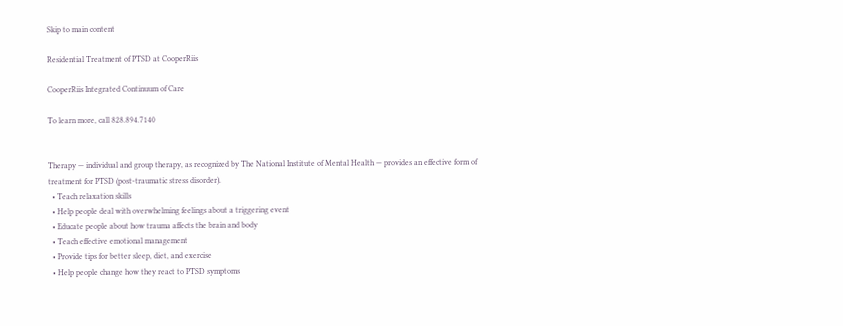Skip to main content

Residential Treatment of PTSD at CooperRiis

CooperRiis Integrated Continuum of Care

To learn more, call 828.894.7140


Therapy — individual and group therapy, as recognized by The National Institute of Mental Health — provides an effective form of treatment for PTSD (post-traumatic stress disorder).
  • Teach relaxation skills
  • Help people deal with overwhelming feelings about a triggering event
  • Educate people about how trauma affects the brain and body
  • Teach effective emotional management
  • Provide tips for better sleep, diet, and exercise
  • Help people change how they react to PTSD symptoms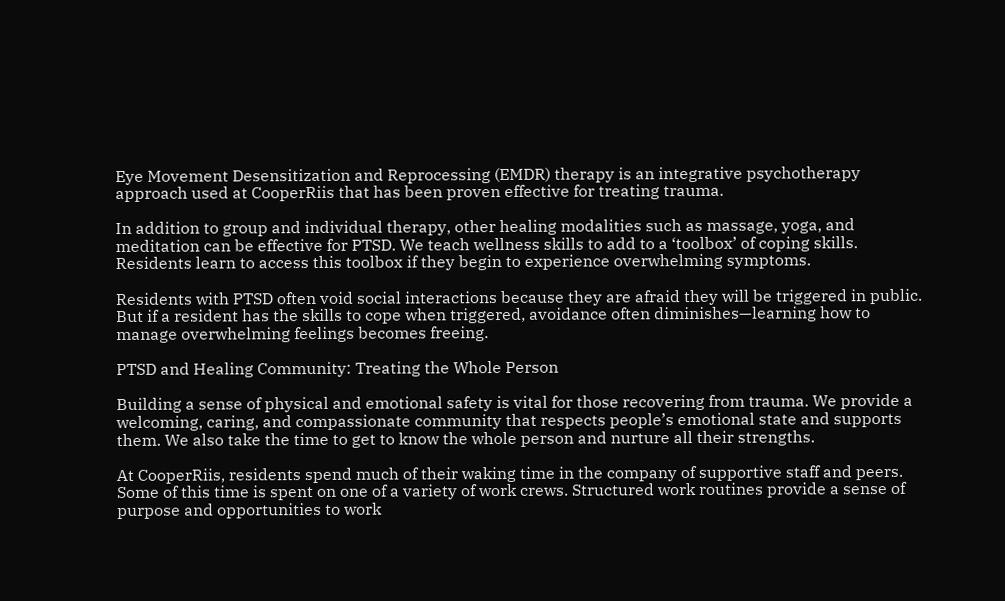Eye Movement Desensitization and Reprocessing (EMDR) therapy is an integrative psychotherapy approach used at CooperRiis that has been proven effective for treating trauma.

In addition to group and individual therapy, other healing modalities such as massage, yoga, and meditation can be effective for PTSD. We teach wellness skills to add to a ‘toolbox’ of coping skills. Residents learn to access this toolbox if they begin to experience overwhelming symptoms.

Residents with PTSD often void social interactions because they are afraid they will be triggered in public. But if a resident has the skills to cope when triggered, avoidance often diminishes—learning how to manage overwhelming feelings becomes freeing.

PTSD and Healing Community: Treating the Whole Person

Building a sense of physical and emotional safety is vital for those recovering from trauma. We provide a welcoming, caring, and compassionate community that respects people’s emotional state and supports them. We also take the time to get to know the whole person and nurture all their strengths.

At CooperRiis, residents spend much of their waking time in the company of supportive staff and peers. Some of this time is spent on one of a variety of work crews. Structured work routines provide a sense of purpose and opportunities to work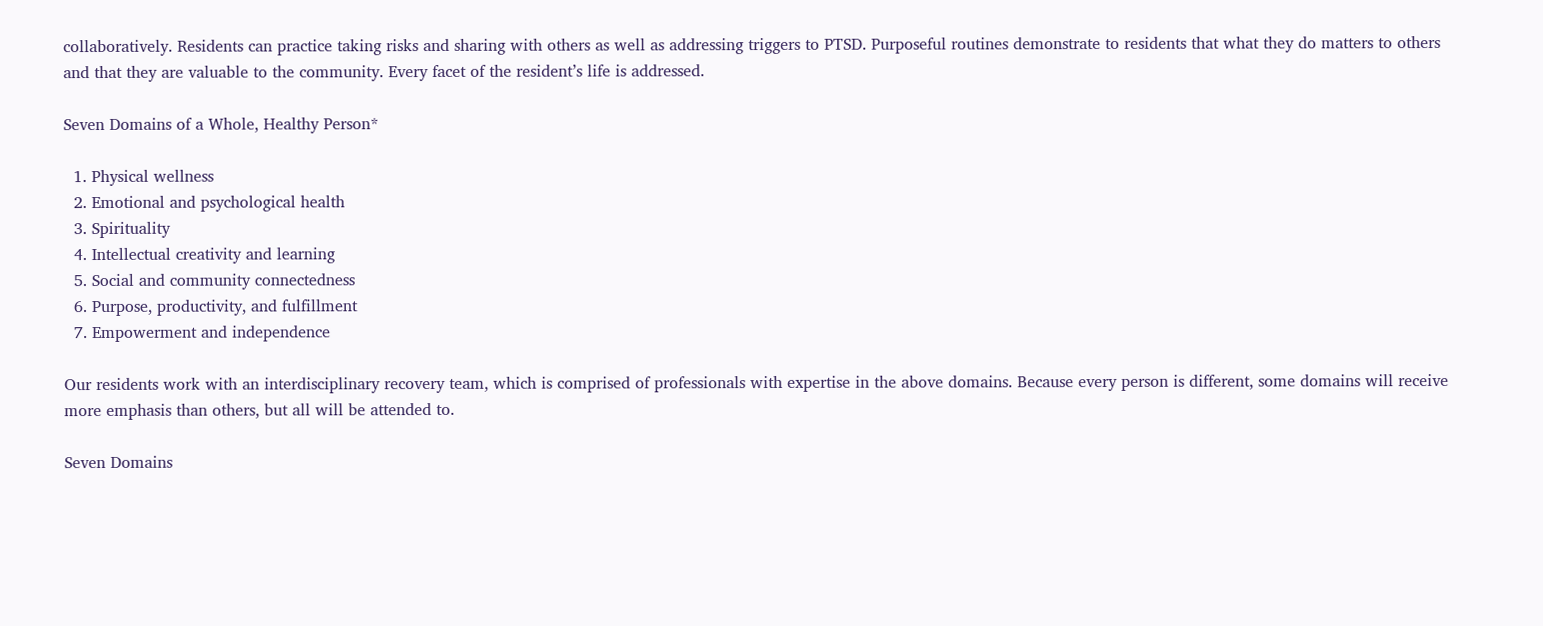collaboratively. Residents can practice taking risks and sharing with others as well as addressing triggers to PTSD. Purposeful routines demonstrate to residents that what they do matters to others and that they are valuable to the community. Every facet of the resident’s life is addressed.

Seven Domains of a Whole, Healthy Person*

  1. Physical wellness
  2. Emotional and psychological health
  3. Spirituality
  4. Intellectual creativity and learning
  5. Social and community connectedness
  6. Purpose, productivity, and fulfillment
  7. Empowerment and independence

Our residents work with an interdisciplinary recovery team, which is comprised of professionals with expertise in the above domains. Because every person is different, some domains will receive more emphasis than others, but all will be attended to.

Seven Domains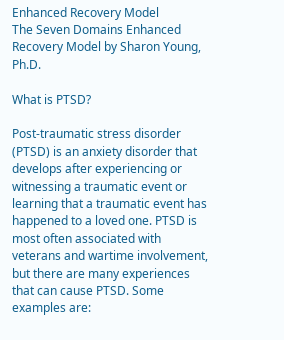Enhanced Recovery Model
The Seven Domains Enhanced Recovery Model by Sharon Young, Ph.D.

What is PTSD?

Post-traumatic stress disorder (PTSD) is an anxiety disorder that develops after experiencing or witnessing a traumatic event or learning that a traumatic event has happened to a loved one. PTSD is most often associated with veterans and wartime involvement, but there are many experiences that can cause PTSD. Some examples are: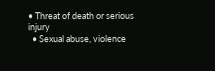• Threat of death or serious injury
  • Sexual abuse, violence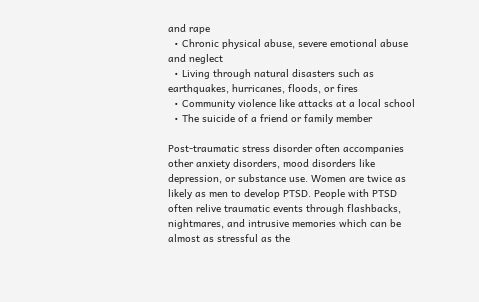and rape
  • Chronic physical abuse, severe emotional abuse and neglect
  • Living through natural disasters such as earthquakes, hurricanes, floods, or fires
  • Community violence like attacks at a local school
  • The suicide of a friend or family member

Post-traumatic stress disorder often accompanies other anxiety disorders, mood disorders like depression, or substance use. Women are twice as likely as men to develop PTSD. People with PTSD often relive traumatic events through flashbacks, nightmares, and intrusive memories which can be almost as stressful as the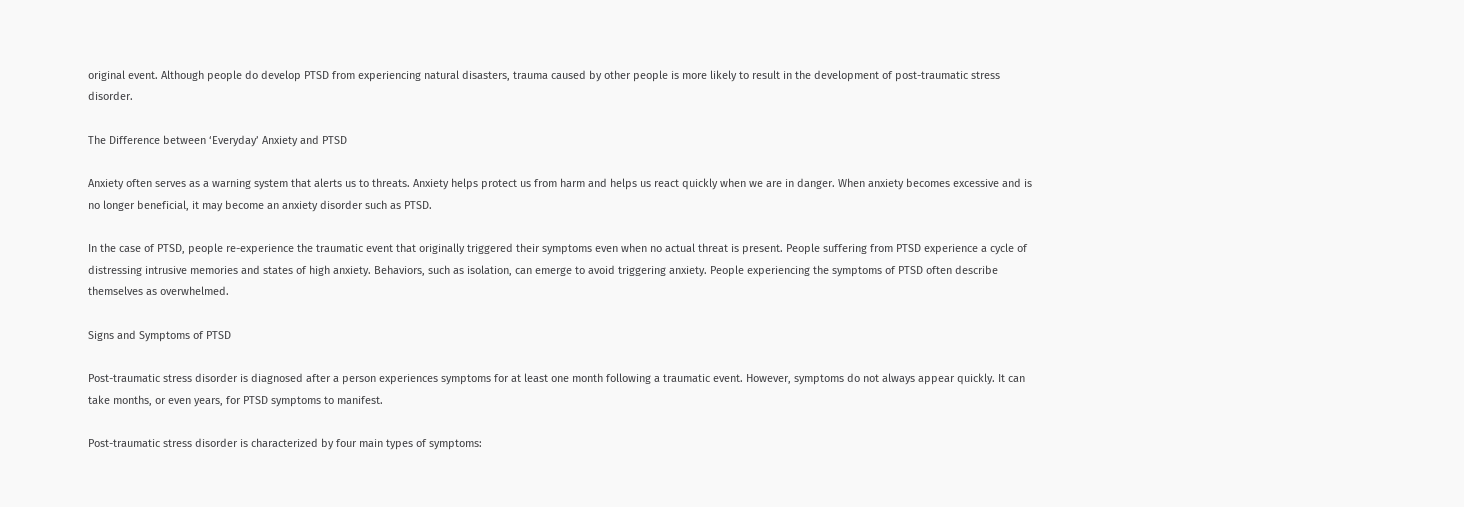original event. Although people do develop PTSD from experiencing natural disasters, trauma caused by other people is more likely to result in the development of post-traumatic stress disorder.

The Difference between ‘Everyday’ Anxiety and PTSD

Anxiety often serves as a warning system that alerts us to threats. Anxiety helps protect us from harm and helps us react quickly when we are in danger. When anxiety becomes excessive and is no longer beneficial, it may become an anxiety disorder such as PTSD.

In the case of PTSD, people re-experience the traumatic event that originally triggered their symptoms even when no actual threat is present. People suffering from PTSD experience a cycle of distressing intrusive memories and states of high anxiety. Behaviors, such as isolation, can emerge to avoid triggering anxiety. People experiencing the symptoms of PTSD often describe themselves as overwhelmed.

Signs and Symptoms of PTSD

Post-traumatic stress disorder is diagnosed after a person experiences symptoms for at least one month following a traumatic event. However, symptoms do not always appear quickly. It can take months, or even years, for PTSD symptoms to manifest.

Post-traumatic stress disorder is characterized by four main types of symptoms: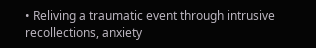• Reliving a traumatic event through intrusive recollections, anxiety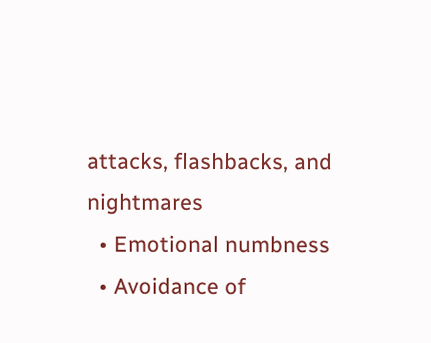attacks, flashbacks, and nightmares
  • Emotional numbness
  • Avoidance of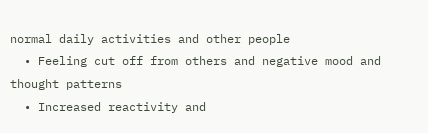normal daily activities and other people
  • Feeling cut off from others and negative mood and thought patterns
  • Increased reactivity and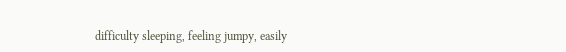difficulty sleeping, feeling jumpy, easily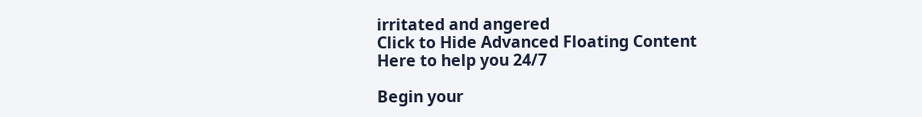irritated and angered
Click to Hide Advanced Floating Content
Here to help you 24/7

Begin your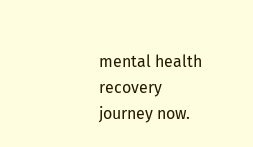mental health recovery journey now.